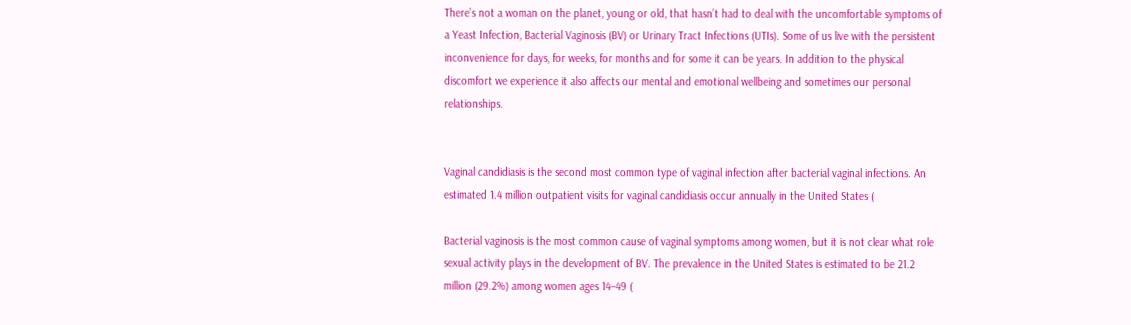There’s not a woman on the planet, young or old, that hasn’t had to deal with the uncomfortable symptoms of a Yeast Infection, Bacterial Vaginosis (BV) or Urinary Tract Infections (UTIs). Some of us live with the persistent inconvenience for days, for weeks, for months and for some it can be years. In addition to the physical discomfort we experience it also affects our mental and emotional wellbeing and sometimes our personal relationships.


Vaginal candidiasis is the second most common type of vaginal infection after bacterial vaginal infections. An estimated 1.4 million outpatient visits for vaginal candidiasis occur annually in the United States (

Bacterial vaginosis is the most common cause of vaginal symptoms among women, but it is not clear what role sexual activity plays in the development of BV. The prevalence in the United States is estimated to be 21.2 million (29.2%) among women ages 14–49 (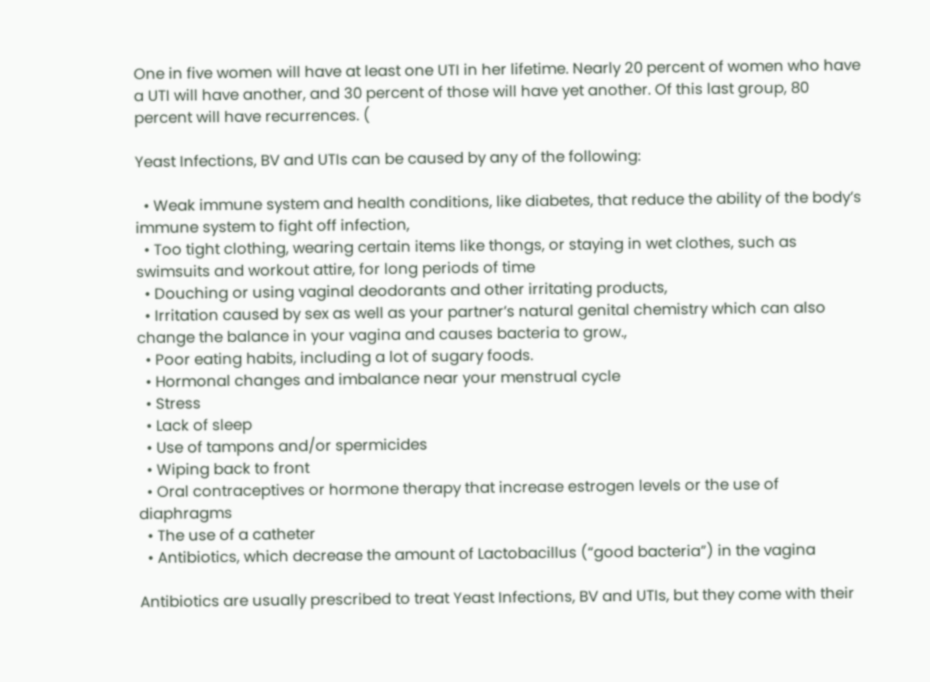One in five women will have at least one UTI in her lifetime. Nearly 20 percent of women who have a UTI will have another, and 30 percent of those will have yet another. Of this last group, 80 percent will have recurrences. (

Yeast Infections, BV and UTIs can be caused by any of the following:

  • Weak immune system and health conditions, like diabetes, that reduce the ability of the body’s immune system to fight off infection,
  • Too tight clothing, wearing certain items like thongs, or staying in wet clothes, such as swimsuits and workout attire, for long periods of time
  • Douching or using vaginal deodorants and other irritating products,
  • Irritation caused by sex as well as your partner’s natural genital chemistry which can also change the balance in your vagina and causes bacteria to grow.,
  • Poor eating habits, including a lot of sugary foods.
  • Hormonal changes and imbalance near your menstrual cycle
  • Stress
  • Lack of sleep
  • Use of tampons and/or spermicides
  • Wiping back to front
  • Oral contraceptives or hormone therapy that increase estrogen levels or the use of diaphragms
  • The use of a catheter
  • Antibiotics, which decrease the amount of Lactobacillus (“good bacteria”) in the vagina

Antibiotics are usually prescribed to treat Yeast Infections, BV and UTIs, but they come with their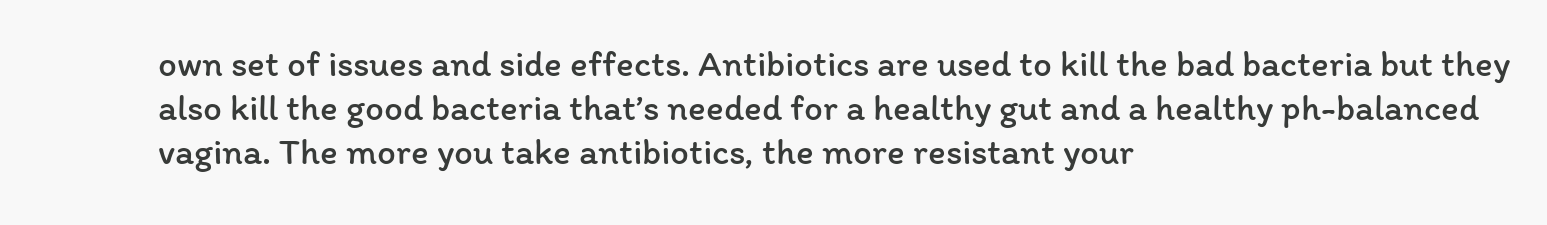own set of issues and side effects. Antibiotics are used to kill the bad bacteria but they also kill the good bacteria that’s needed for a healthy gut and a healthy ph-balanced vagina. The more you take antibiotics, the more resistant your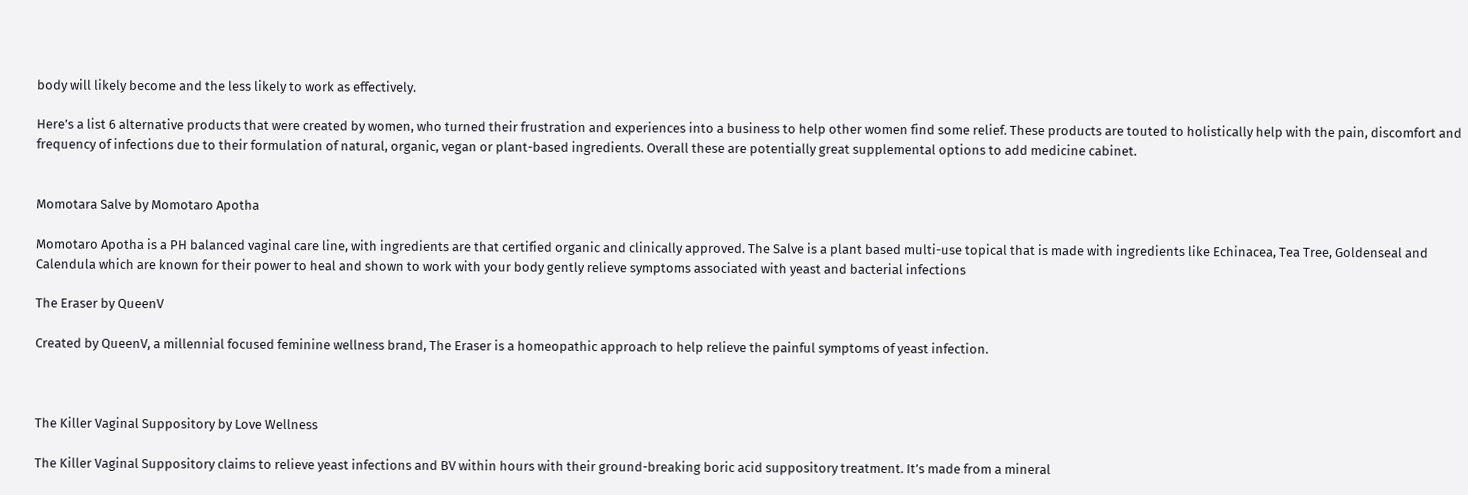body will likely become and the less likely to work as effectively.

Here’s a list 6 alternative products that were created by women, who turned their frustration and experiences into a business to help other women find some relief. These products are touted to holistically help with the pain, discomfort and frequency of infections due to their formulation of natural, organic, vegan or plant-based ingredients. Overall these are potentially great supplemental options to add medicine cabinet.


Momotara Salve by Momotaro Apotha

Momotaro Apotha is a PH balanced vaginal care line, with ingredients are that certified organic and clinically approved. The Salve is a plant based multi-use topical that is made with ingredients like Echinacea, Tea Tree, Goldenseal and Calendula which are known for their power to heal and shown to work with your body gently relieve symptoms associated with yeast and bacterial infections

The Eraser by QueenV

Created by QueenV, a millennial focused feminine wellness brand, The Eraser is a homeopathic approach to help relieve the painful symptoms of yeast infection.



The Killer Vaginal Suppository by Love Wellness

The Killer Vaginal Suppository claims to relieve yeast infections and BV within hours with their ground-breaking boric acid suppository treatment. It’s made from a mineral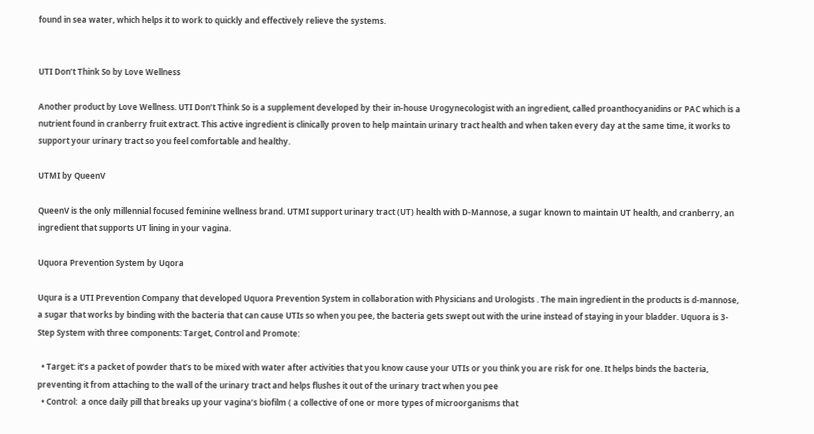found in sea water, which helps it to work to quickly and effectively relieve the systems.


UTI Don’t Think So by Love Wellness

Another product by Love Wellness. UTI Don’t Think So is a supplement developed by their in-house Urogynecologist with an ingredient, called proanthocyanidins or PAC which is a nutrient found in cranberry fruit extract. This active ingredient is clinically proven to help maintain urinary tract health and when taken every day at the same time, it works to support your urinary tract so you feel comfortable and healthy.

UTMI by QueenV

QueenV is the only millennial focused feminine wellness brand. UTMI support urinary tract (UT) health with D-Mannose, a sugar known to maintain UT health, and cranberry, an ingredient that supports UT lining in your vagina.

Uquora Prevention System by Uqora

Uqura is a UTI Prevention Company that developed Uquora Prevention System in collaboration with Physicians and Urologists . The main ingredient in the products is d-mannose, a sugar that works by binding with the bacteria that can cause UTIs so when you pee, the bacteria gets swept out with the urine instead of staying in your bladder. Uquora is 3-Step System with three components: Target, Control and Promote:

  • Target: it’s a packet of powder that’s to be mixed with water after activities that you know cause your UTIs or you think you are risk for one. It helps binds the bacteria, preventing it from attaching to the wall of the urinary tract and helps flushes it out of the urinary tract when you pee
  • Control:  a once daily pill that breaks up your vagina’s biofilm ( a collective of one or more types of microorganisms that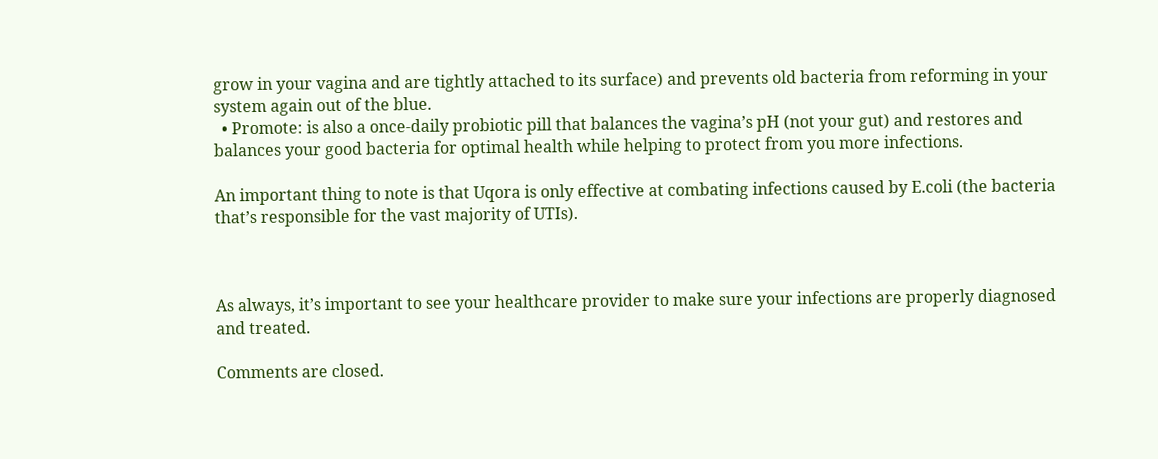grow in your vagina and are tightly attached to its surface) and prevents old bacteria from reforming in your system again out of the blue.
  • Promote: is also a once-daily probiotic pill that balances the vagina’s pH (not your gut) and restores and balances your good bacteria for optimal health while helping to protect from you more infections.

An important thing to note is that Uqora is only effective at combating infections caused by E.coli (the bacteria that’s responsible for the vast majority of UTIs).



As always, it’s important to see your healthcare provider to make sure your infections are properly diagnosed and treated.

Comments are closed.